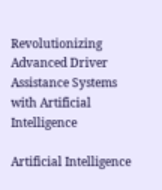Revolutionizing Advanced Driver Assistance Systems with Artificial Intelligence

Artificial Intelligence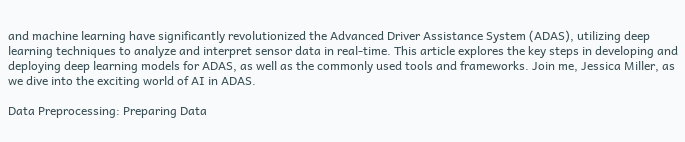and machine learning have significantly revolutionized the Advanced Driver Assistance System (ADAS), utilizing deep learning techniques to analyze and interpret sensor data in real-time. This article explores the key steps in developing and deploying deep learning models for ADAS, as well as the commonly used tools and frameworks. Join me, Jessica Miller, as we dive into the exciting world of AI in ADAS.

Data Preprocessing: Preparing Data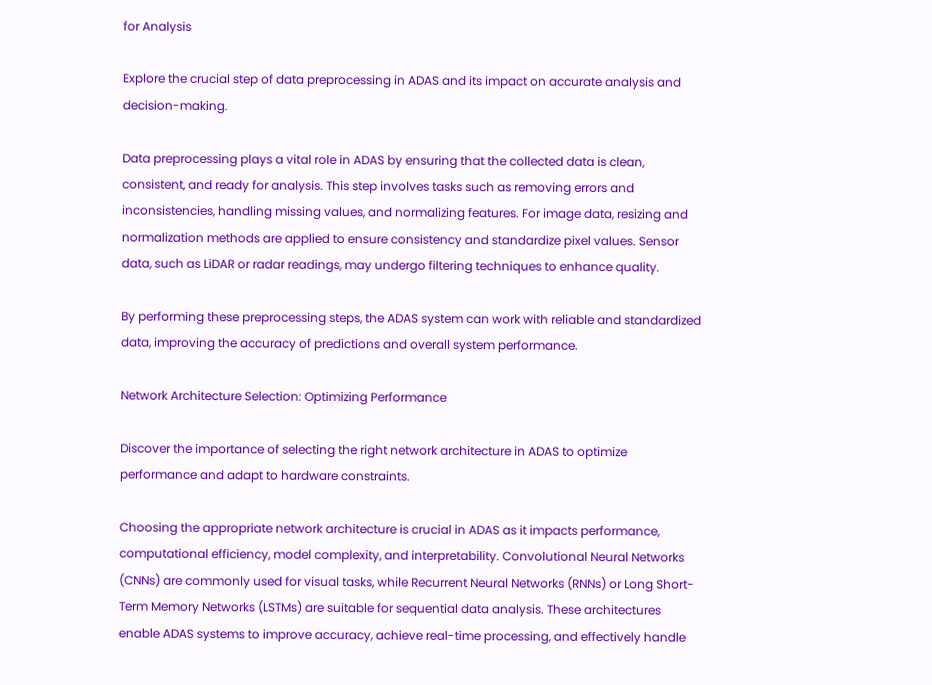for Analysis

Explore the crucial step of data preprocessing in ADAS and its impact on accurate analysis and decision-making.

Data preprocessing plays a vital role in ADAS by ensuring that the collected data is clean, consistent, and ready for analysis. This step involves tasks such as removing errors and inconsistencies, handling missing values, and normalizing features. For image data, resizing and normalization methods are applied to ensure consistency and standardize pixel values. Sensor data, such as LiDAR or radar readings, may undergo filtering techniques to enhance quality.

By performing these preprocessing steps, the ADAS system can work with reliable and standardized data, improving the accuracy of predictions and overall system performance.

Network Architecture Selection: Optimizing Performance

Discover the importance of selecting the right network architecture in ADAS to optimize performance and adapt to hardware constraints.

Choosing the appropriate network architecture is crucial in ADAS as it impacts performance, computational efficiency, model complexity, and interpretability. Convolutional Neural Networks (CNNs) are commonly used for visual tasks, while Recurrent Neural Networks (RNNs) or Long Short-Term Memory Networks (LSTMs) are suitable for sequential data analysis. These architectures enable ADAS systems to improve accuracy, achieve real-time processing, and effectively handle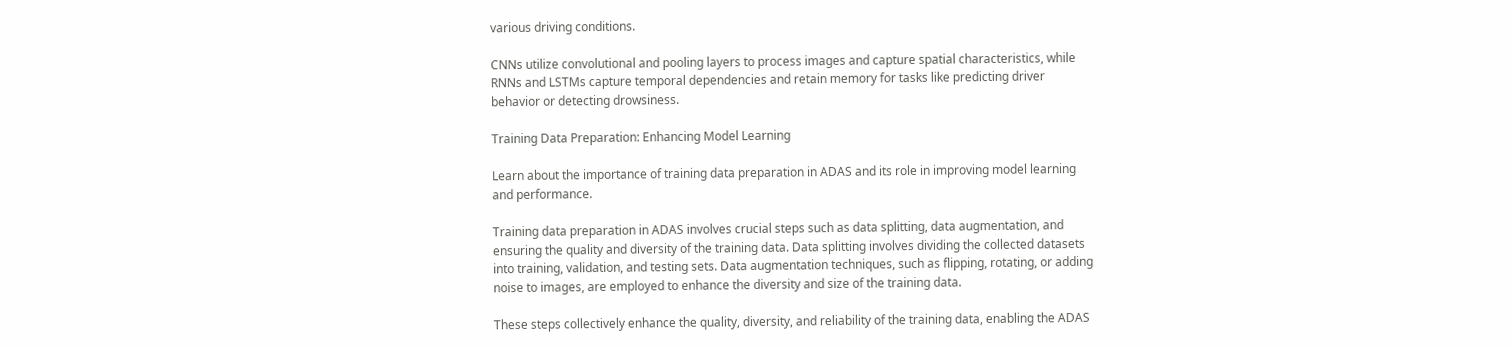various driving conditions.

CNNs utilize convolutional and pooling layers to process images and capture spatial characteristics, while RNNs and LSTMs capture temporal dependencies and retain memory for tasks like predicting driver behavior or detecting drowsiness.

Training Data Preparation: Enhancing Model Learning

Learn about the importance of training data preparation in ADAS and its role in improving model learning and performance.

Training data preparation in ADAS involves crucial steps such as data splitting, data augmentation, and ensuring the quality and diversity of the training data. Data splitting involves dividing the collected datasets into training, validation, and testing sets. Data augmentation techniques, such as flipping, rotating, or adding noise to images, are employed to enhance the diversity and size of the training data.

These steps collectively enhance the quality, diversity, and reliability of the training data, enabling the ADAS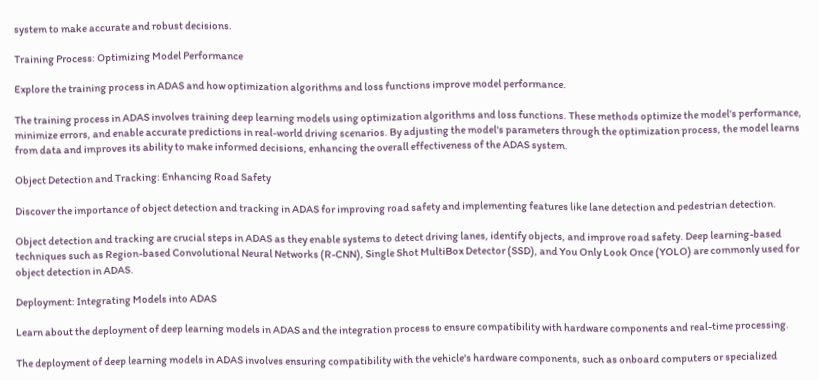system to make accurate and robust decisions.

Training Process: Optimizing Model Performance

Explore the training process in ADAS and how optimization algorithms and loss functions improve model performance.

The training process in ADAS involves training deep learning models using optimization algorithms and loss functions. These methods optimize the model's performance, minimize errors, and enable accurate predictions in real-world driving scenarios. By adjusting the model's parameters through the optimization process, the model learns from data and improves its ability to make informed decisions, enhancing the overall effectiveness of the ADAS system.

Object Detection and Tracking: Enhancing Road Safety

Discover the importance of object detection and tracking in ADAS for improving road safety and implementing features like lane detection and pedestrian detection.

Object detection and tracking are crucial steps in ADAS as they enable systems to detect driving lanes, identify objects, and improve road safety. Deep learning-based techniques such as Region-based Convolutional Neural Networks (R-CNN), Single Shot MultiBox Detector (SSD), and You Only Look Once (YOLO) are commonly used for object detection in ADAS.

Deployment: Integrating Models into ADAS

Learn about the deployment of deep learning models in ADAS and the integration process to ensure compatibility with hardware components and real-time processing.

The deployment of deep learning models in ADAS involves ensuring compatibility with the vehicle's hardware components, such as onboard computers or specialized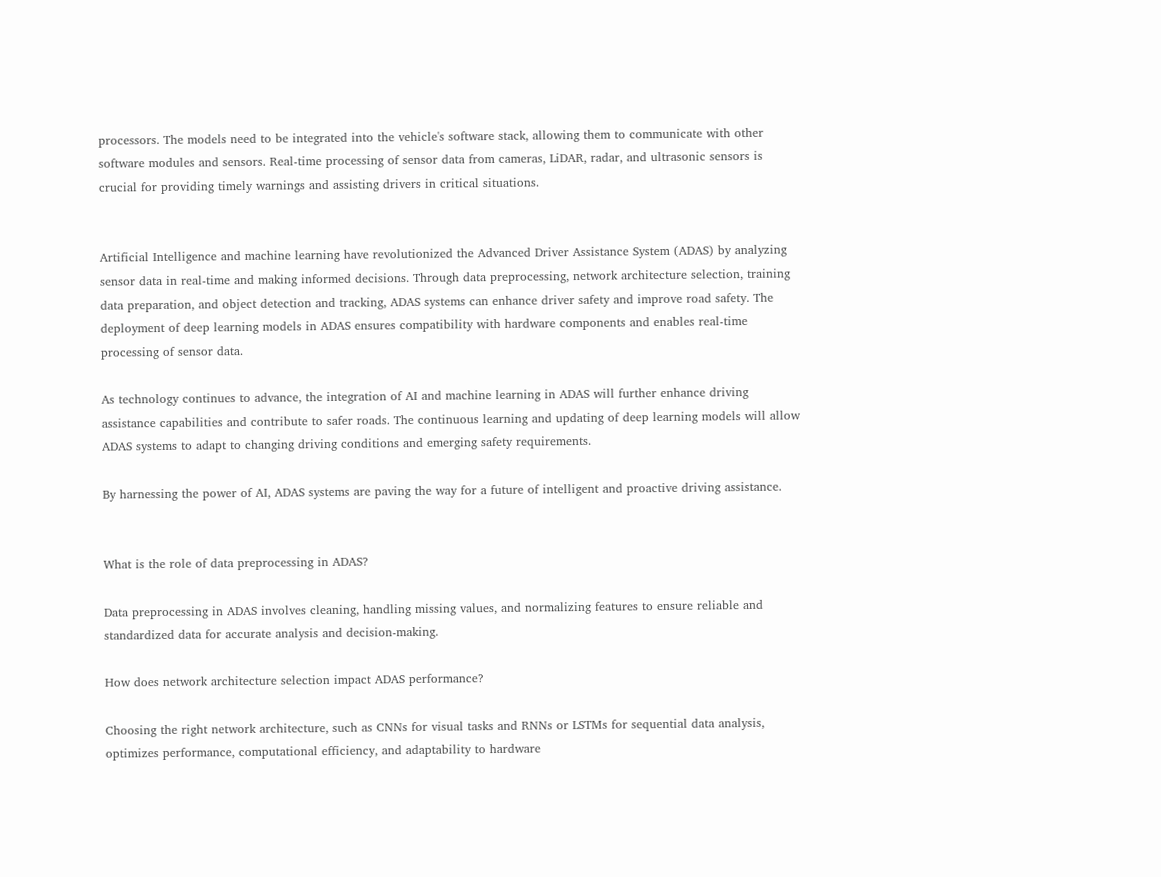processors. The models need to be integrated into the vehicle's software stack, allowing them to communicate with other software modules and sensors. Real-time processing of sensor data from cameras, LiDAR, radar, and ultrasonic sensors is crucial for providing timely warnings and assisting drivers in critical situations.


Artificial Intelligence and machine learning have revolutionized the Advanced Driver Assistance System (ADAS) by analyzing sensor data in real-time and making informed decisions. Through data preprocessing, network architecture selection, training data preparation, and object detection and tracking, ADAS systems can enhance driver safety and improve road safety. The deployment of deep learning models in ADAS ensures compatibility with hardware components and enables real-time processing of sensor data.

As technology continues to advance, the integration of AI and machine learning in ADAS will further enhance driving assistance capabilities and contribute to safer roads. The continuous learning and updating of deep learning models will allow ADAS systems to adapt to changing driving conditions and emerging safety requirements.

By harnessing the power of AI, ADAS systems are paving the way for a future of intelligent and proactive driving assistance.


What is the role of data preprocessing in ADAS?

Data preprocessing in ADAS involves cleaning, handling missing values, and normalizing features to ensure reliable and standardized data for accurate analysis and decision-making.

How does network architecture selection impact ADAS performance?

Choosing the right network architecture, such as CNNs for visual tasks and RNNs or LSTMs for sequential data analysis, optimizes performance, computational efficiency, and adaptability to hardware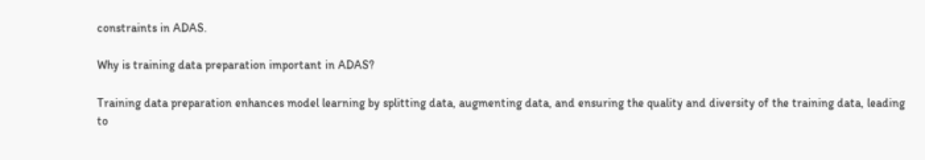constraints in ADAS.

Why is training data preparation important in ADAS?

Training data preparation enhances model learning by splitting data, augmenting data, and ensuring the quality and diversity of the training data, leading to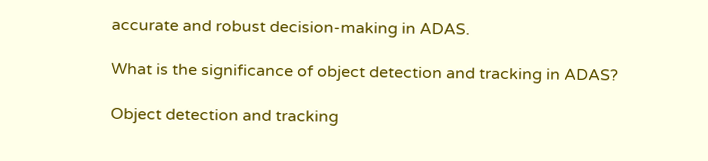accurate and robust decision-making in ADAS.

What is the significance of object detection and tracking in ADAS?

Object detection and tracking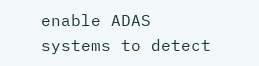enable ADAS systems to detect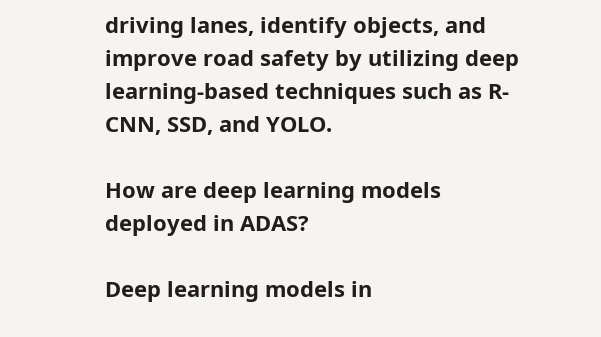driving lanes, identify objects, and improve road safety by utilizing deep learning-based techniques such as R-CNN, SSD, and YOLO.

How are deep learning models deployed in ADAS?

Deep learning models in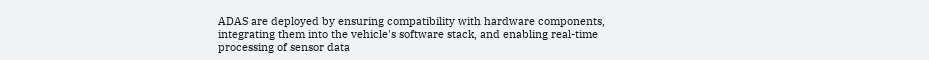ADAS are deployed by ensuring compatibility with hardware components, integrating them into the vehicle's software stack, and enabling real-time processing of sensor data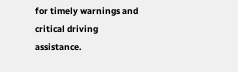for timely warnings and critical driving assistance.